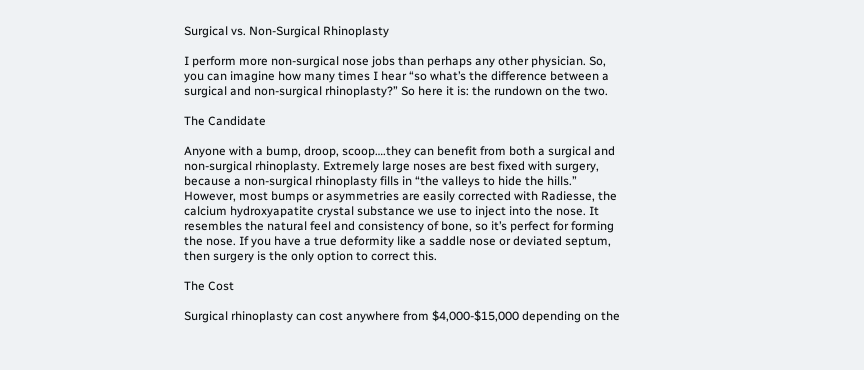Surgical vs. Non-Surgical Rhinoplasty

I perform more non-surgical nose jobs than perhaps any other physician. So, you can imagine how many times I hear “so what’s the difference between a surgical and non-surgical rhinoplasty?” So here it is: the rundown on the two.

The Candidate

Anyone with a bump, droop, scoop….they can benefit from both a surgical and non-surgical rhinoplasty. Extremely large noses are best fixed with surgery, because a non-surgical rhinoplasty fills in “the valleys to hide the hills.” However, most bumps or asymmetries are easily corrected with Radiesse, the calcium hydroxyapatite crystal substance we use to inject into the nose. It resembles the natural feel and consistency of bone, so it’s perfect for forming the nose. If you have a true deformity like a saddle nose or deviated septum, then surgery is the only option to correct this.

The Cost

Surgical rhinoplasty can cost anywhere from $4,000-$15,000 depending on the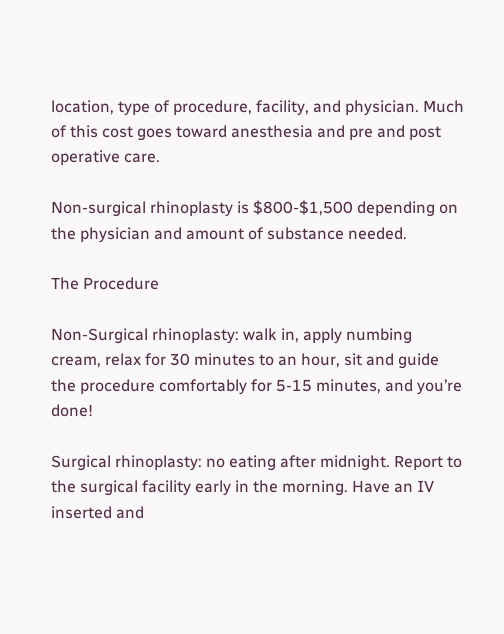location, type of procedure, facility, and physician. Much of this cost goes toward anesthesia and pre and post operative care.

Non-surgical rhinoplasty is $800-$1,500 depending on the physician and amount of substance needed.

The Procedure

Non-Surgical rhinoplasty: walk in, apply numbing cream, relax for 30 minutes to an hour, sit and guide the procedure comfortably for 5-15 minutes, and you’re done!

Surgical rhinoplasty: no eating after midnight. Report to the surgical facility early in the morning. Have an IV inserted and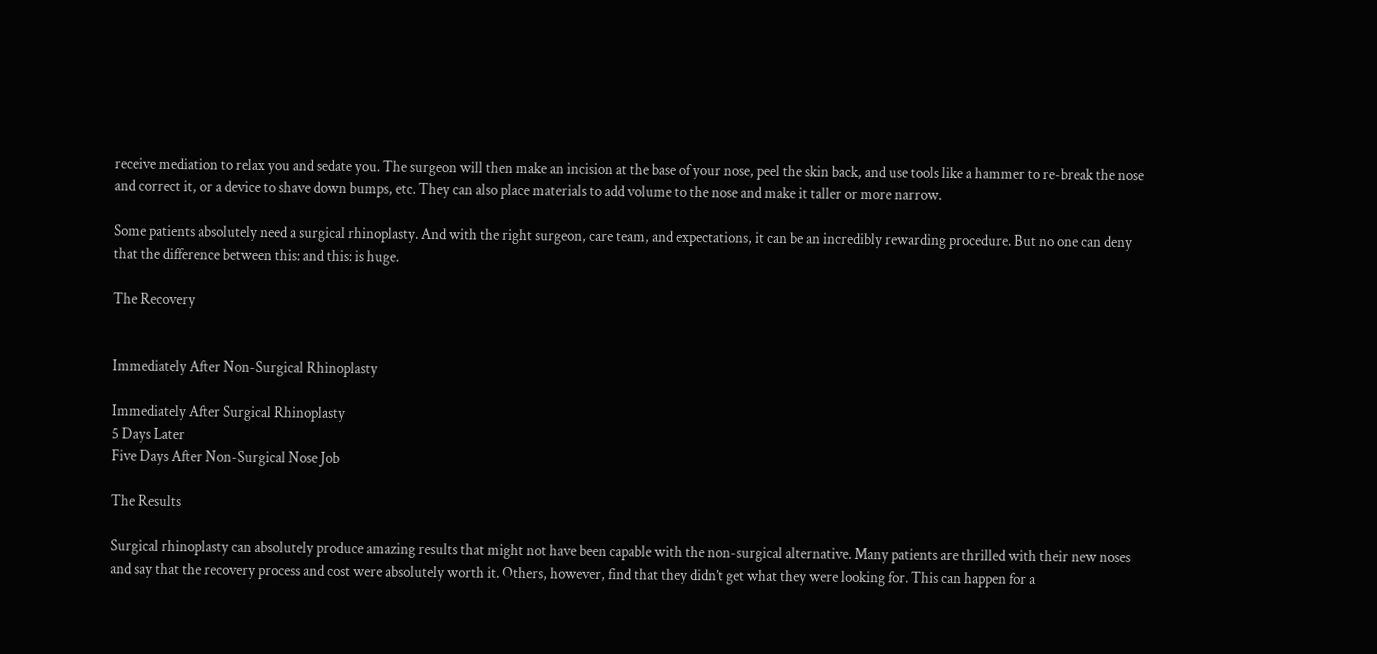receive mediation to relax you and sedate you. The surgeon will then make an incision at the base of your nose, peel the skin back, and use tools like a hammer to re-break the nose and correct it, or a device to shave down bumps, etc. They can also place materials to add volume to the nose and make it taller or more narrow.

Some patients absolutely need a surgical rhinoplasty. And with the right surgeon, care team, and expectations, it can be an incredibly rewarding procedure. But no one can deny that the difference between this: and this: is huge.

The Recovery


Immediately After Non-Surgical Rhinoplasty

Immediately After Surgical Rhinoplasty
5 Days Later
Five Days After Non-Surgical Nose Job

The Results

Surgical rhinoplasty can absolutely produce amazing results that might not have been capable with the non-surgical alternative. Many patients are thrilled with their new noses and say that the recovery process and cost were absolutely worth it. Others, however, find that they didn’t get what they were looking for. This can happen for a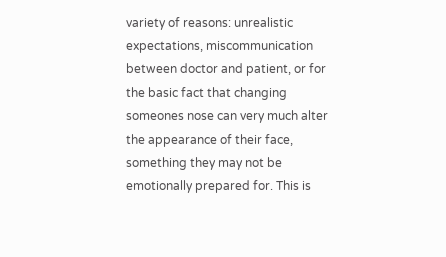variety of reasons: unrealistic expectations, miscommunication between doctor and patient, or for the basic fact that changing someones nose can very much alter the appearance of their face, something they may not be emotionally prepared for. This is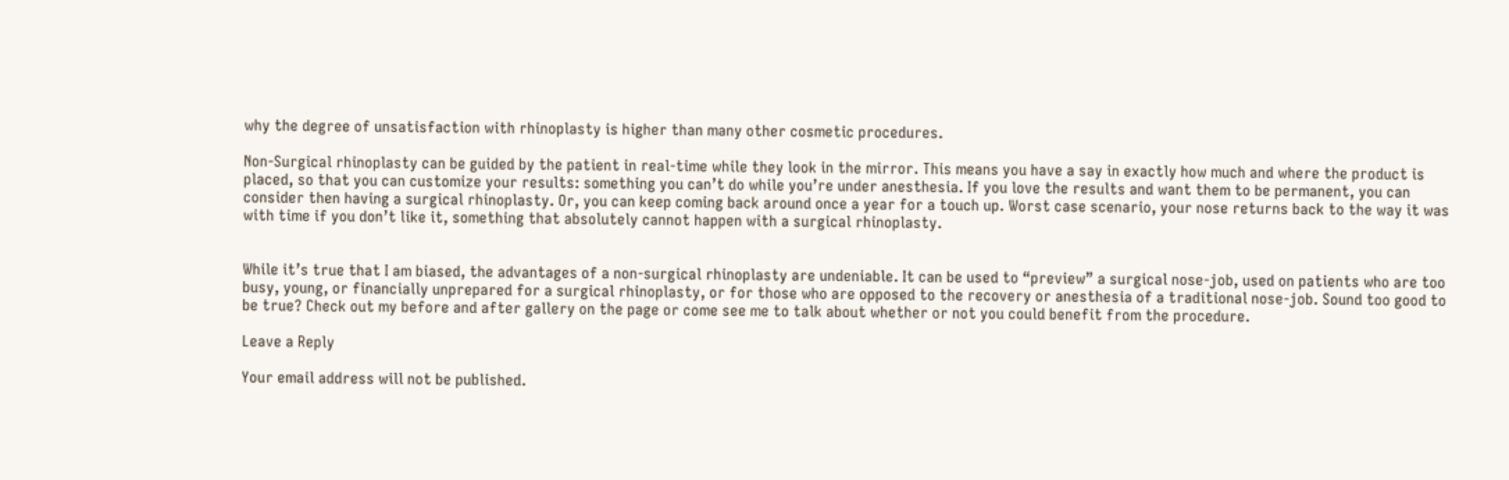why the degree of unsatisfaction with rhinoplasty is higher than many other cosmetic procedures.

Non-Surgical rhinoplasty can be guided by the patient in real-time while they look in the mirror. This means you have a say in exactly how much and where the product is placed, so that you can customize your results: something you can’t do while you’re under anesthesia. If you love the results and want them to be permanent, you can consider then having a surgical rhinoplasty. Or, you can keep coming back around once a year for a touch up. Worst case scenario, your nose returns back to the way it was with time if you don’t like it, something that absolutely cannot happen with a surgical rhinoplasty.


While it’s true that I am biased, the advantages of a non-surgical rhinoplasty are undeniable. It can be used to “preview” a surgical nose-job, used on patients who are too busy, young, or financially unprepared for a surgical rhinoplasty, or for those who are opposed to the recovery or anesthesia of a traditional nose-job. Sound too good to be true? Check out my before and after gallery on the page or come see me to talk about whether or not you could benefit from the procedure.

Leave a Reply

Your email address will not be published.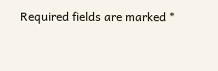Required fields are marked *